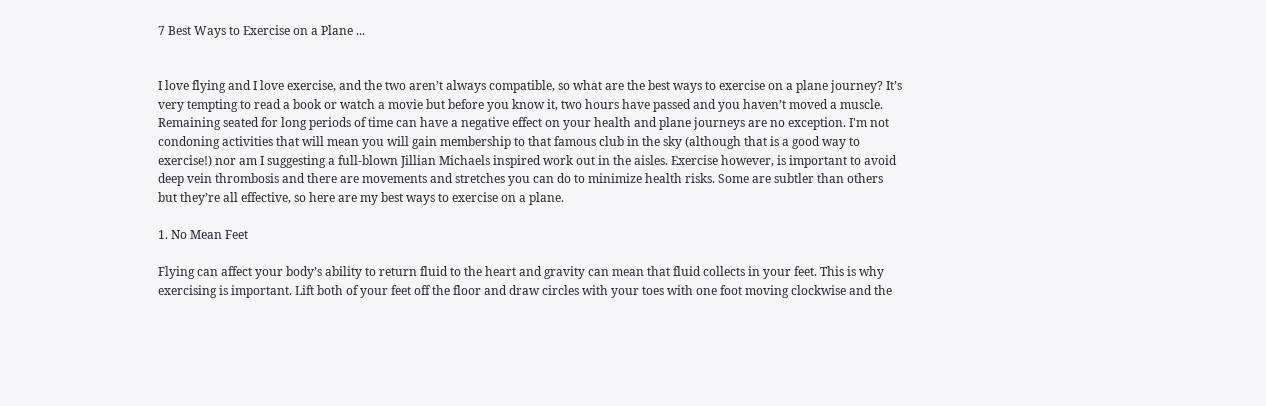7 Best Ways to Exercise on a Plane ...


I love flying and I love exercise, and the two aren’t always compatible, so what are the best ways to exercise on a plane journey? It’s very tempting to read a book or watch a movie but before you know it, two hours have passed and you haven’t moved a muscle. Remaining seated for long periods of time can have a negative effect on your health and plane journeys are no exception. I'm not condoning activities that will mean you will gain membership to that famous club in the sky (although that is a good way to exercise!) nor am I suggesting a full-blown Jillian Michaels inspired work out in the aisles. Exercise however, is important to avoid deep vein thrombosis and there are movements and stretches you can do to minimize health risks. Some are subtler than others but they’re all effective, so here are my best ways to exercise on a plane.

1. No Mean Feet

Flying can affect your body’s ability to return fluid to the heart and gravity can mean that fluid collects in your feet. This is why exercising is important. Lift both of your feet off the floor and draw circles with your toes with one foot moving clockwise and the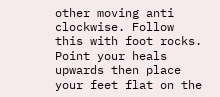other moving anti clockwise. Follow this with foot rocks. Point your heals upwards then place your feet flat on the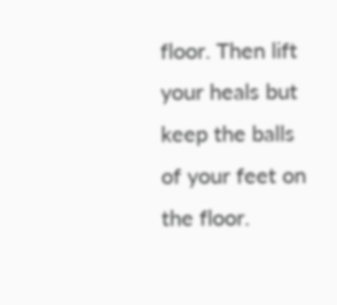floor. Then lift your heals but keep the balls of your feet on the floor.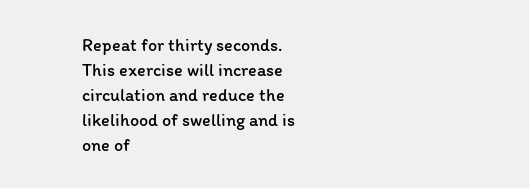Repeat for thirty seconds. This exercise will increase circulation and reduce the likelihood of swelling and is one of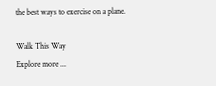the best ways to exercise on a plane.

Walk This Way
Explore more ...